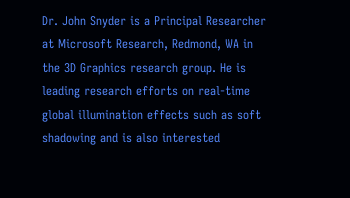Dr. John Snyder is a Principal Researcher at Microsoft Research, Redmond, WA in the 3D Graphics research group. He is leading research efforts on real-time global illumination effects such as soft shadowing and is also interested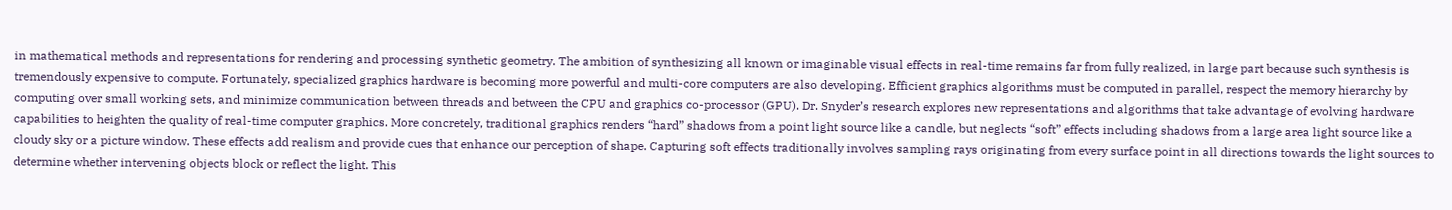in mathematical methods and representations for rendering and processing synthetic geometry. The ambition of synthesizing all known or imaginable visual effects in real-time remains far from fully realized, in large part because such synthesis is tremendously expensive to compute. Fortunately, specialized graphics hardware is becoming more powerful and multi-core computers are also developing. Efficient graphics algorithms must be computed in parallel, respect the memory hierarchy by computing over small working sets, and minimize communication between threads and between the CPU and graphics co-processor (GPU). Dr. Snyder’s research explores new representations and algorithms that take advantage of evolving hardware capabilities to heighten the quality of real-time computer graphics. More concretely, traditional graphics renders “hard” shadows from a point light source like a candle, but neglects “soft” effects including shadows from a large area light source like a cloudy sky or a picture window. These effects add realism and provide cues that enhance our perception of shape. Capturing soft effects traditionally involves sampling rays originating from every surface point in all directions towards the light sources to determine whether intervening objects block or reflect the light. This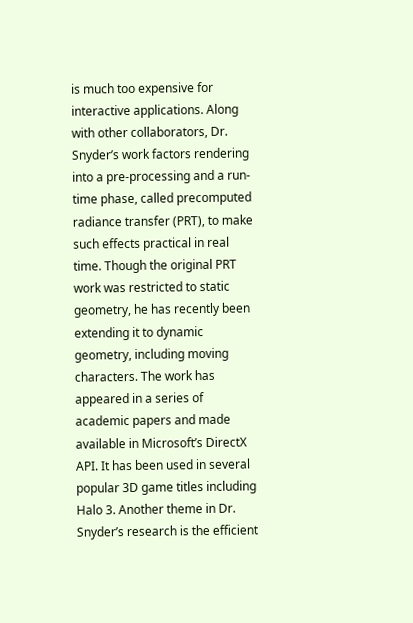is much too expensive for interactive applications. Along with other collaborators, Dr. Snyder’s work factors rendering into a pre-processing and a run-time phase, called precomputed radiance transfer (PRT), to make such effects practical in real time. Though the original PRT work was restricted to static geometry, he has recently been extending it to dynamic geometry, including moving characters. The work has appeared in a series of academic papers and made available in Microsoft’s DirectX API. It has been used in several popular 3D game titles including Halo 3. Another theme in Dr. Snyder’s research is the efficient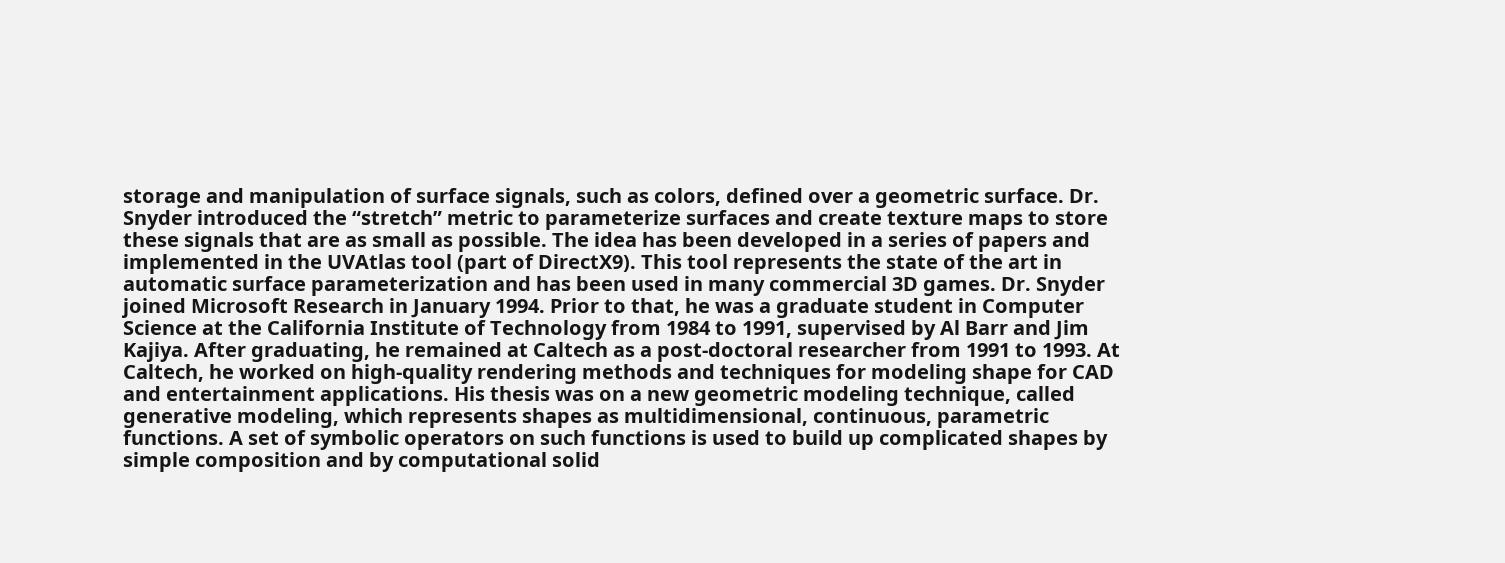storage and manipulation of surface signals, such as colors, defined over a geometric surface. Dr. Snyder introduced the “stretch” metric to parameterize surfaces and create texture maps to store these signals that are as small as possible. The idea has been developed in a series of papers and implemented in the UVAtlas tool (part of DirectX9). This tool represents the state of the art in automatic surface parameterization and has been used in many commercial 3D games. Dr. Snyder joined Microsoft Research in January 1994. Prior to that, he was a graduate student in Computer Science at the California Institute of Technology from 1984 to 1991, supervised by Al Barr and Jim Kajiya. After graduating, he remained at Caltech as a post-doctoral researcher from 1991 to 1993. At Caltech, he worked on high-quality rendering methods and techniques for modeling shape for CAD and entertainment applications. His thesis was on a new geometric modeling technique, called generative modeling, which represents shapes as multidimensional, continuous, parametric functions. A set of symbolic operators on such functions is used to build up complicated shapes by simple composition and by computational solid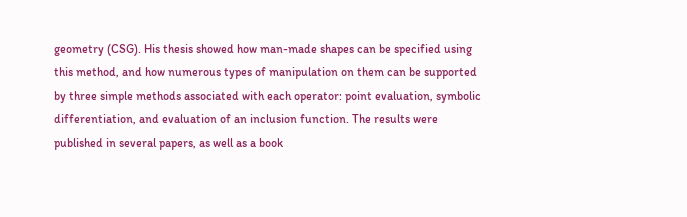geometry (CSG). His thesis showed how man-made shapes can be specified using this method, and how numerous types of manipulation on them can be supported by three simple methods associated with each operator: point evaluation, symbolic differentiation, and evaluation of an inclusion function. The results were published in several papers, as well as a book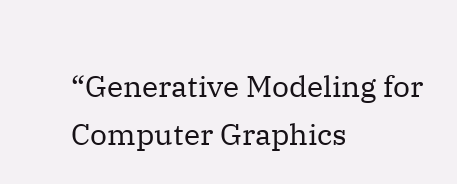“Generative Modeling for Computer Graphics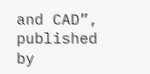and CAD”, published by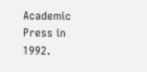Academic Press in 1992.